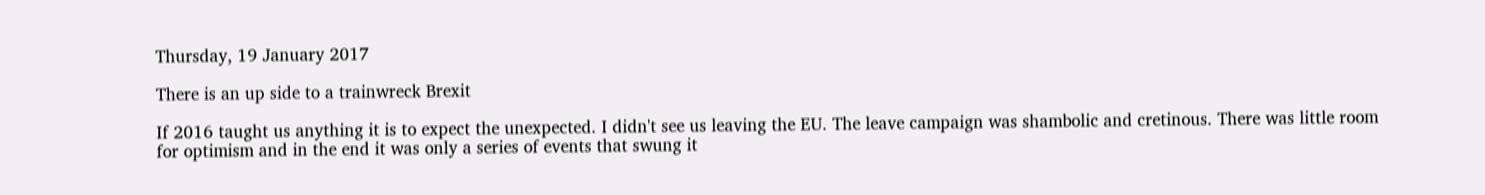Thursday, 19 January 2017

There is an up side to a trainwreck Brexit

If 2016 taught us anything it is to expect the unexpected. I didn't see us leaving the EU. The leave campaign was shambolic and cretinous. There was little room for optimism and in the end it was only a series of events that swung it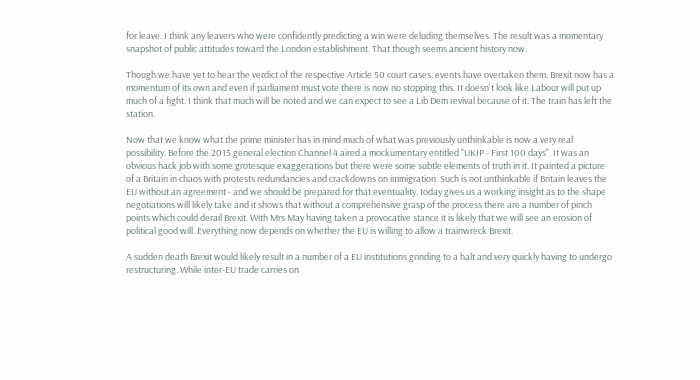for leave. I think any leavers who were confidently predicting a win were deluding themselves. The result was a momentary snapshot of public attitudes toward the London establishment. That though seems ancient history now.

Though we have yet to hear the verdict of the respective Article 50 court cases, events have overtaken them. Brexit now has a momentum of its own and even if parliament must vote there is now no stopping this. It doesn't look like Labour will put up much of a fight. I think that much will be noted and we can expect to see a Lib Dem revival because of it. The train has left the station.

Now that we know what the prime minister has in mind much of what was previously unthinkable is now a very real possibility. Before the 2015 general election Channel 4 aired a mockumentary entitled "UKIP - First 100 days". It was an obvious hack job with some grotesque exaggerations but there were some subtle elements of truth in it. It painted a picture of a Britain in chaos with protests redundancies and crackdowns on immigration. Such is not unthinkable if Britain leaves the EU without an agreement - and we should be prepared for that eventuality. today gives us a working insight as to the shape negotiations will likely take and it shows that without a comprehensive grasp of the process there are a number of pinch points which could derail Brexit. With Mrs May having taken a provocative stance it is likely that we will see an erosion of political good will. Everything now depends on whether the EU is willing to allow a trainwreck Brexit.

A sudden death Brexit would likely result in a number of a EU institutions grinding to a halt and very quickly having to undergo restructuring. While inter-EU trade carries on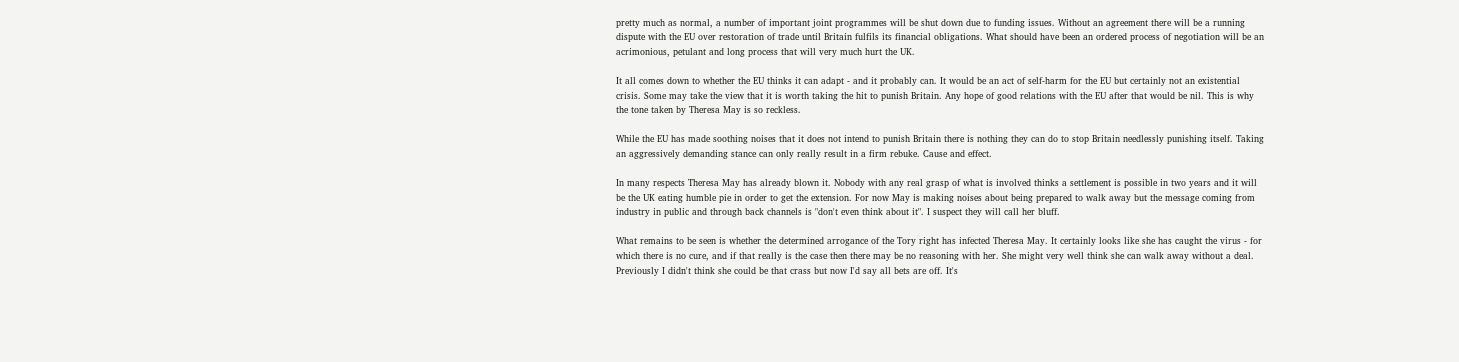pretty much as normal, a number of important joint programmes will be shut down due to funding issues. Without an agreement there will be a running dispute with the EU over restoration of trade until Britain fulfils its financial obligations. What should have been an ordered process of negotiation will be an acrimonious, petulant and long process that will very much hurt the UK.

It all comes down to whether the EU thinks it can adapt - and it probably can. It would be an act of self-harm for the EU but certainly not an existential crisis. Some may take the view that it is worth taking the hit to punish Britain. Any hope of good relations with the EU after that would be nil. This is why the tone taken by Theresa May is so reckless.

While the EU has made soothing noises that it does not intend to punish Britain there is nothing they can do to stop Britain needlessly punishing itself. Taking an aggressively demanding stance can only really result in a firm rebuke. Cause and effect.

In many respects Theresa May has already blown it. Nobody with any real grasp of what is involved thinks a settlement is possible in two years and it will be the UK eating humble pie in order to get the extension. For now May is making noises about being prepared to walk away but the message coming from industry in public and through back channels is "don't even think about it". I suspect they will call her bluff.

What remains to be seen is whether the determined arrogance of the Tory right has infected Theresa May. It certainly looks like she has caught the virus - for which there is no cure, and if that really is the case then there may be no reasoning with her. She might very well think she can walk away without a deal. Previously I didn't think she could be that crass but now I'd say all bets are off. It's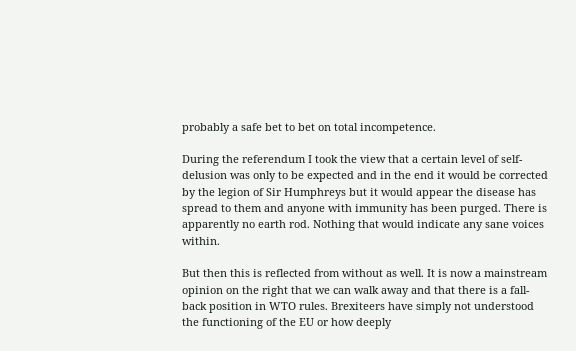probably a safe bet to bet on total incompetence.

During the referendum I took the view that a certain level of self-delusion was only to be expected and in the end it would be corrected by the legion of Sir Humphreys but it would appear the disease has spread to them and anyone with immunity has been purged. There is apparently no earth rod. Nothing that would indicate any sane voices within.

But then this is reflected from without as well. It is now a mainstream opinion on the right that we can walk away and that there is a fall-back position in WTO rules. Brexiteers have simply not understood the functioning of the EU or how deeply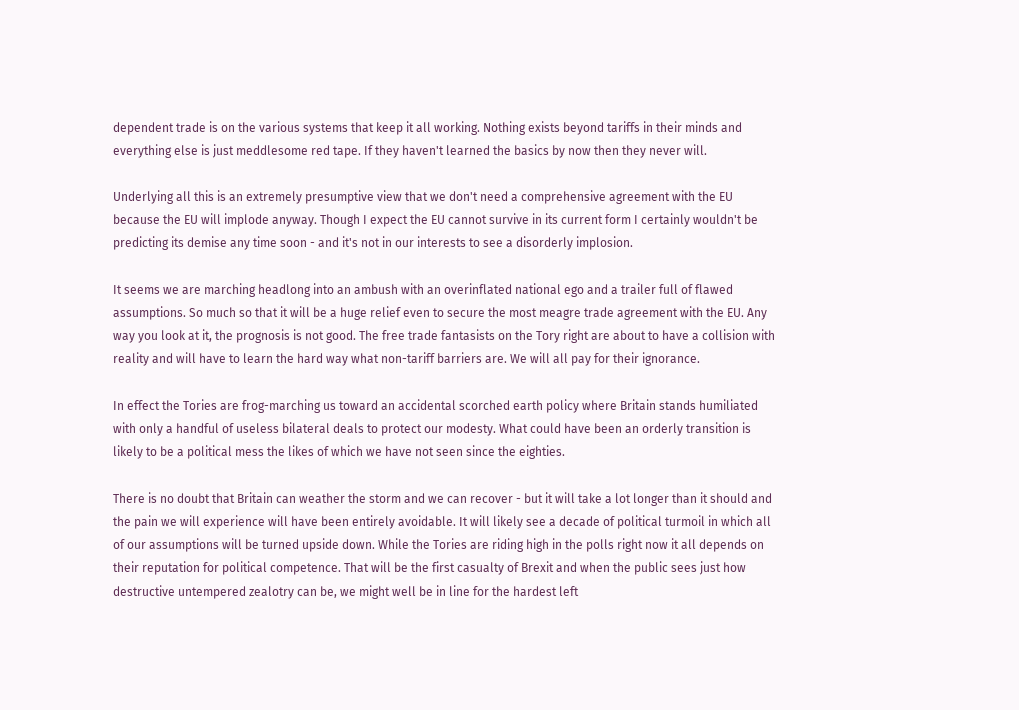dependent trade is on the various systems that keep it all working. Nothing exists beyond tariffs in their minds and everything else is just meddlesome red tape. If they haven't learned the basics by now then they never will.

Underlying all this is an extremely presumptive view that we don't need a comprehensive agreement with the EU because the EU will implode anyway. Though I expect the EU cannot survive in its current form I certainly wouldn't be predicting its demise any time soon - and it's not in our interests to see a disorderly implosion.

It seems we are marching headlong into an ambush with an overinflated national ego and a trailer full of flawed assumptions. So much so that it will be a huge relief even to secure the most meagre trade agreement with the EU. Any way you look at it, the prognosis is not good. The free trade fantasists on the Tory right are about to have a collision with reality and will have to learn the hard way what non-tariff barriers are. We will all pay for their ignorance.

In effect the Tories are frog-marching us toward an accidental scorched earth policy where Britain stands humiliated with only a handful of useless bilateral deals to protect our modesty. What could have been an orderly transition is likely to be a political mess the likes of which we have not seen since the eighties.

There is no doubt that Britain can weather the storm and we can recover - but it will take a lot longer than it should and the pain we will experience will have been entirely avoidable. It will likely see a decade of political turmoil in which all of our assumptions will be turned upside down. While the Tories are riding high in the polls right now it all depends on their reputation for political competence. That will be the first casualty of Brexit and when the public sees just how destructive untempered zealotry can be, we might well be in line for the hardest left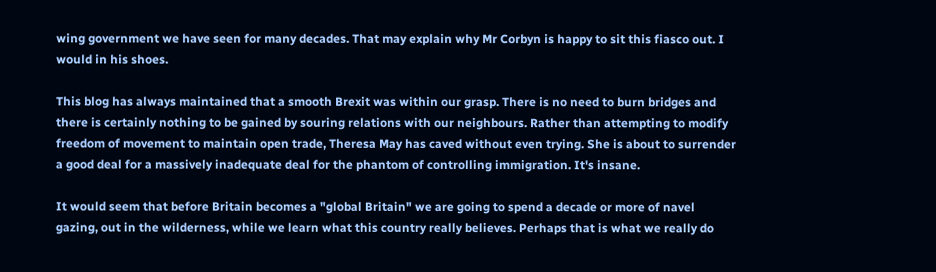wing government we have seen for many decades. That may explain why Mr Corbyn is happy to sit this fiasco out. I would in his shoes.

This blog has always maintained that a smooth Brexit was within our grasp. There is no need to burn bridges and there is certainly nothing to be gained by souring relations with our neighbours. Rather than attempting to modify freedom of movement to maintain open trade, Theresa May has caved without even trying. She is about to surrender a good deal for a massively inadequate deal for the phantom of controlling immigration. It's insane.

It would seem that before Britain becomes a "global Britain" we are going to spend a decade or more of navel gazing, out in the wilderness, while we learn what this country really believes. Perhaps that is what we really do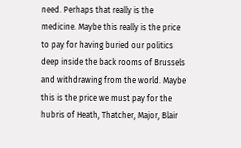need. Perhaps that really is the medicine. Maybe this really is the price to pay for having buried our politics deep inside the back rooms of Brussels and withdrawing from the world. Maybe this is the price we must pay for the hubris of Heath, Thatcher, Major, Blair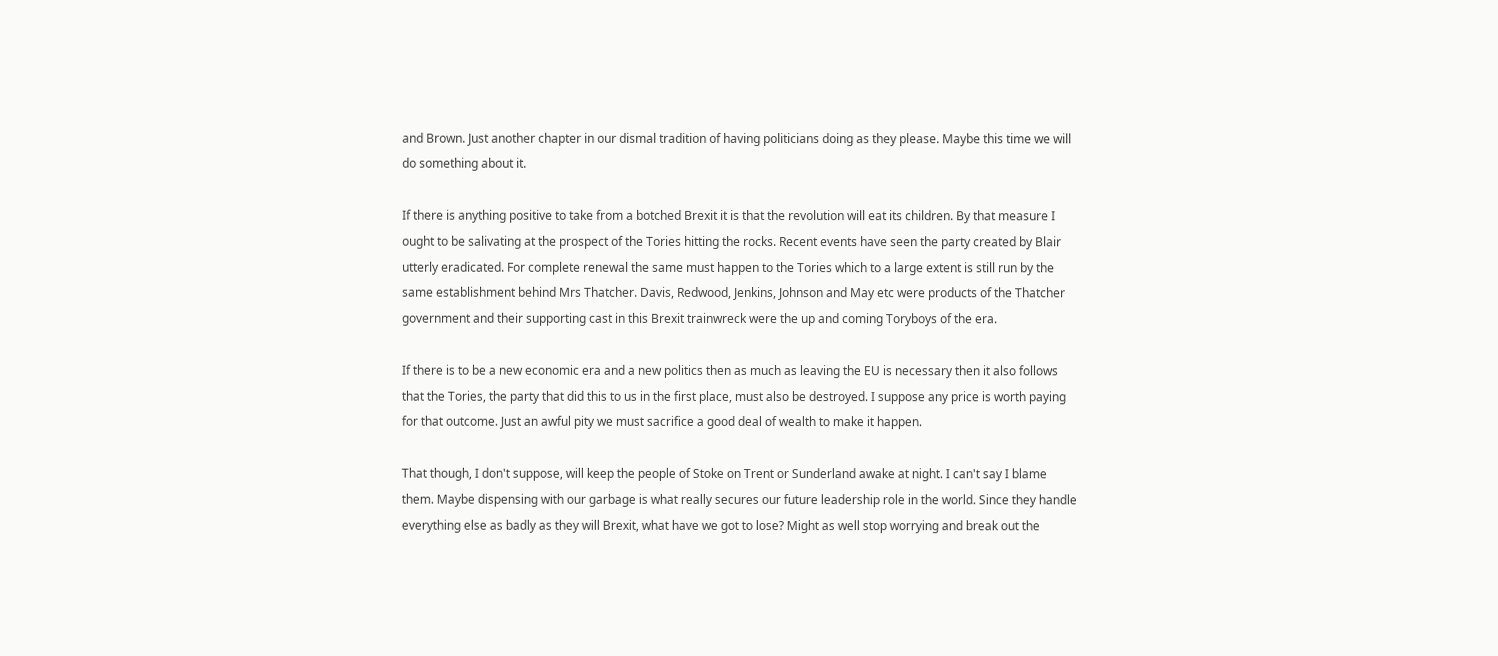and Brown. Just another chapter in our dismal tradition of having politicians doing as they please. Maybe this time we will do something about it.

If there is anything positive to take from a botched Brexit it is that the revolution will eat its children. By that measure I ought to be salivating at the prospect of the Tories hitting the rocks. Recent events have seen the party created by Blair utterly eradicated. For complete renewal the same must happen to the Tories which to a large extent is still run by the same establishment behind Mrs Thatcher. Davis, Redwood, Jenkins, Johnson and May etc were products of the Thatcher government and their supporting cast in this Brexit trainwreck were the up and coming Toryboys of the era.

If there is to be a new economic era and a new politics then as much as leaving the EU is necessary then it also follows that the Tories, the party that did this to us in the first place, must also be destroyed. I suppose any price is worth paying for that outcome. Just an awful pity we must sacrifice a good deal of wealth to make it happen.

That though, I don't suppose, will keep the people of Stoke on Trent or Sunderland awake at night. I can't say I blame them. Maybe dispensing with our garbage is what really secures our future leadership role in the world. Since they handle everything else as badly as they will Brexit, what have we got to lose? Might as well stop worrying and break out the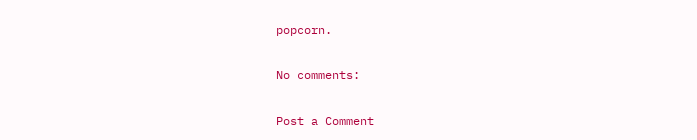popcorn.

No comments:

Post a Comment